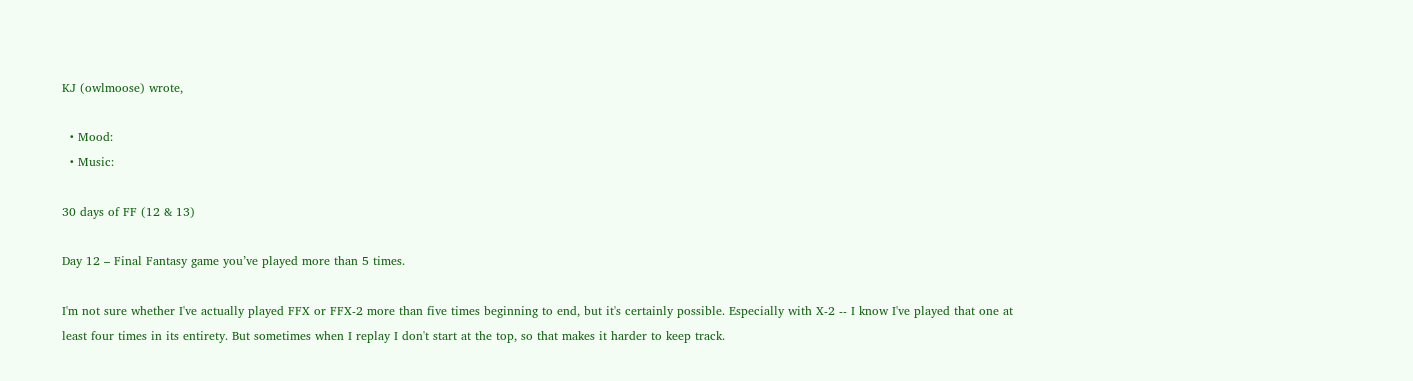KJ (owlmoose) wrote,

  • Mood:
  • Music:

30 days of FF (12 & 13)

Day 12 – Final Fantasy game you’ve played more than 5 times.

I'm not sure whether I've actually played FFX or FFX-2 more than five times beginning to end, but it's certainly possible. Especially with X-2 -- I know I've played that one at least four times in its entirety. But sometimes when I replay I don't start at the top, so that makes it harder to keep track.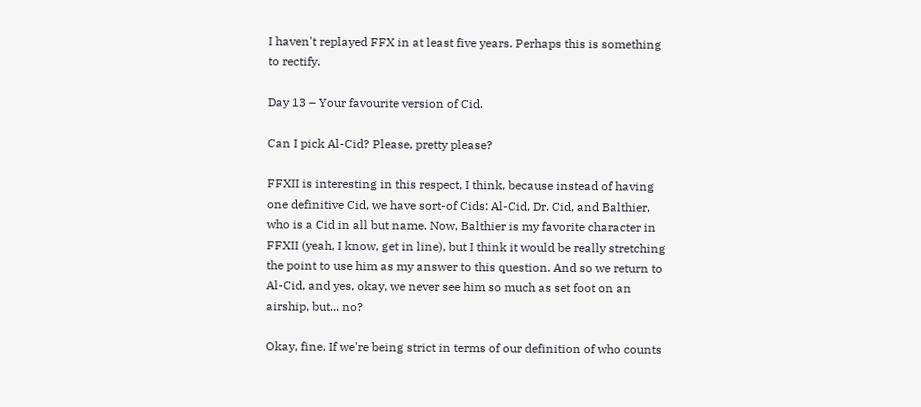I haven't replayed FFX in at least five years. Perhaps this is something to rectify.

Day 13 – Your favourite version of Cid.

Can I pick Al-Cid? Please, pretty please?

FFXII is interesting in this respect, I think, because instead of having one definitive Cid, we have sort-of Cids: Al-Cid, Dr. Cid, and Balthier, who is a Cid in all but name. Now, Balthier is my favorite character in FFXII (yeah, I know, get in line), but I think it would be really stretching the point to use him as my answer to this question. And so we return to Al-Cid, and yes, okay, we never see him so much as set foot on an airship, but... no?

Okay, fine. If we're being strict in terms of our definition of who counts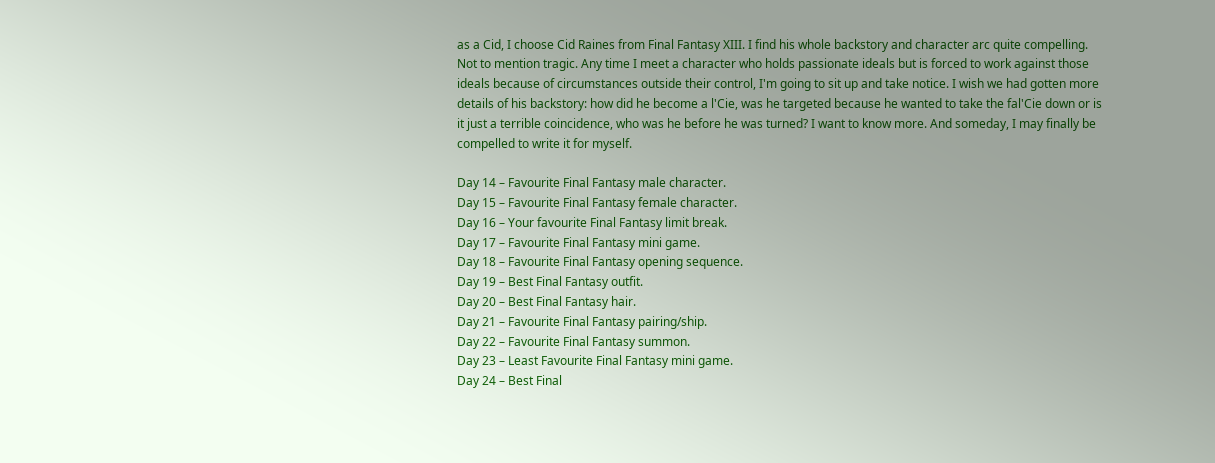as a Cid, I choose Cid Raines from Final Fantasy XIII. I find his whole backstory and character arc quite compelling. Not to mention tragic. Any time I meet a character who holds passionate ideals but is forced to work against those ideals because of circumstances outside their control, I'm going to sit up and take notice. I wish we had gotten more details of his backstory: how did he become a l'Cie, was he targeted because he wanted to take the fal'Cie down or is it just a terrible coincidence, who was he before he was turned? I want to know more. And someday, I may finally be compelled to write it for myself.

Day 14 – Favourite Final Fantasy male character.
Day 15 – Favourite Final Fantasy female character.
Day 16 – Your favourite Final Fantasy limit break.
Day 17 – Favourite Final Fantasy mini game.
Day 18 – Favourite Final Fantasy opening sequence.
Day 19 – Best Final Fantasy outfit.
Day 20 – Best Final Fantasy hair.
Day 21 – Favourite Final Fantasy pairing/ship.
Day 22 – Favourite Final Fantasy summon.
Day 23 – Least Favourite Final Fantasy mini game.
Day 24 – Best Final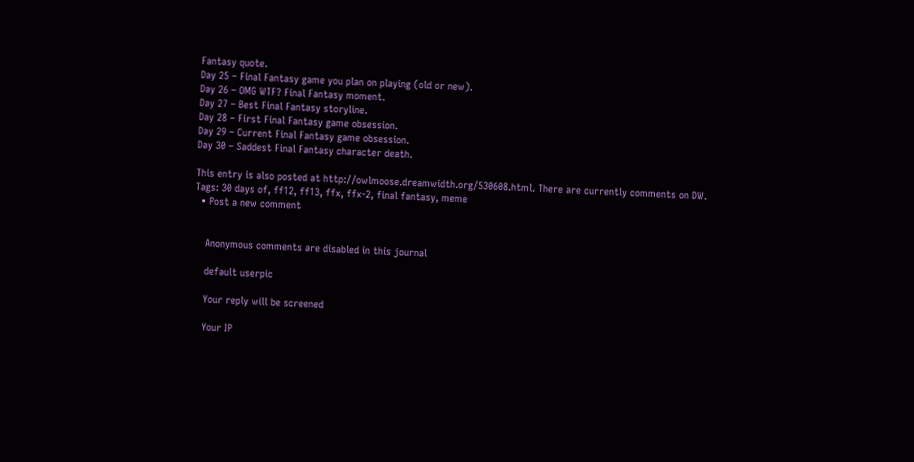Fantasy quote.
Day 25 – Final Fantasy game you plan on playing (old or new).
Day 26 – OMG WTF? Final Fantasy moment.
Day 27 – Best Final Fantasy storyline.
Day 28 – First Final Fantasy game obsession.
Day 29 – Current Final Fantasy game obsession.
Day 30 – Saddest Final Fantasy character death.

This entry is also posted at http://owlmoose.dreamwidth.org/530608.html. There are currently comments on DW.
Tags: 30 days of, ff12, ff13, ffx, ffx-2, final fantasy, meme
  • Post a new comment


    Anonymous comments are disabled in this journal

    default userpic

    Your reply will be screened

    Your IP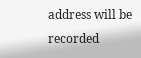address will be recorded